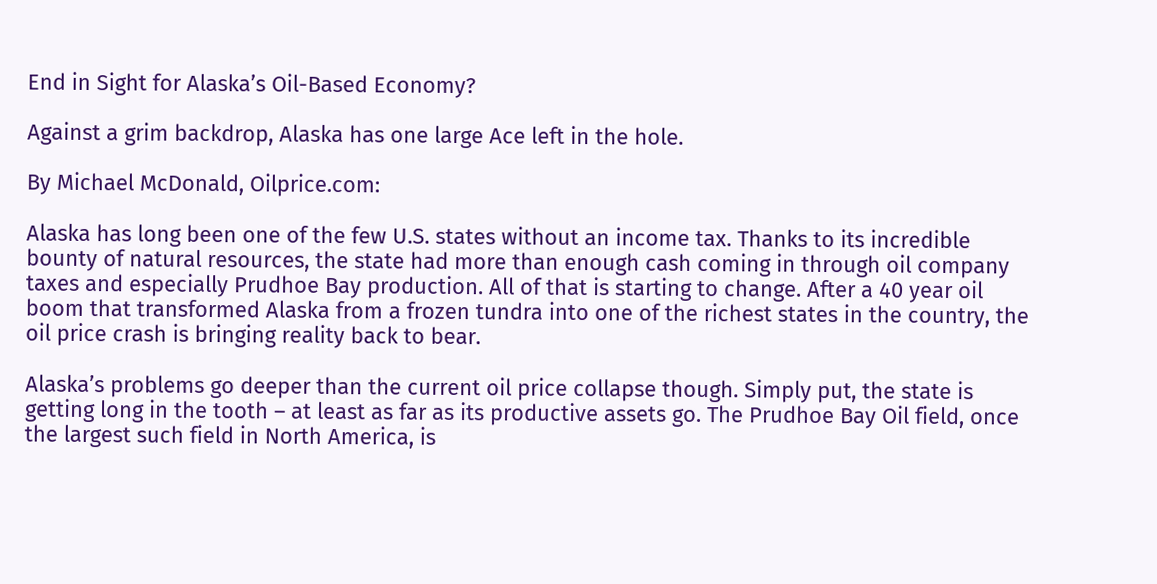End in Sight for Alaska’s Oil-Based Economy?

Against a grim backdrop, Alaska has one large Ace left in the hole.

By Michael McDonald, Oilprice.com:

Alaska has long been one of the few U.S. states without an income tax. Thanks to its incredible bounty of natural resources, the state had more than enough cash coming in through oil company taxes and especially Prudhoe Bay production. All of that is starting to change. After a 40 year oil boom that transformed Alaska from a frozen tundra into one of the richest states in the country, the oil price crash is bringing reality back to bear.

Alaska’s problems go deeper than the current oil price collapse though. Simply put, the state is getting long in the tooth – at least as far as its productive assets go. The Prudhoe Bay Oil field, once the largest such field in North America, is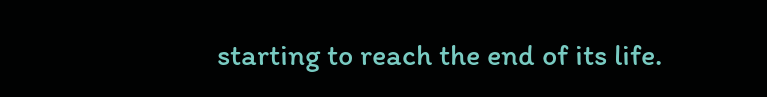starting to reach the end of its life.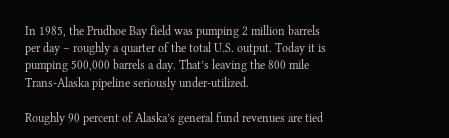In 1985, the Prudhoe Bay field was pumping 2 million barrels per day – roughly a quarter of the total U.S. output. Today it is pumping 500,000 barrels a day. That’s leaving the 800 mile Trans-Alaska pipeline seriously under-utilized.

Roughly 90 percent of Alaska’s general fund revenues are tied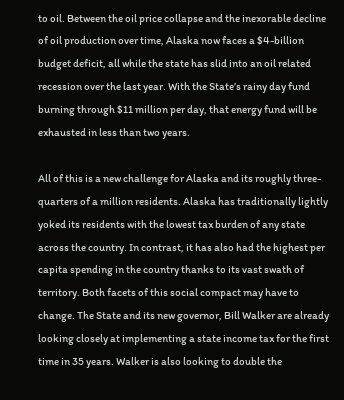to oil. Between the oil price collapse and the inexorable decline of oil production over time, Alaska now faces a $4-billion budget deficit, all while the state has slid into an oil related recession over the last year. With the State’s rainy day fund burning through $11 million per day, that energy fund will be exhausted in less than two years.

All of this is a new challenge for Alaska and its roughly three-quarters of a million residents. Alaska has traditionally lightly yoked its residents with the lowest tax burden of any state across the country. In contrast, it has also had the highest per capita spending in the country thanks to its vast swath of territory. Both facets of this social compact may have to change. The State and its new governor, Bill Walker are already looking closely at implementing a state income tax for the first time in 35 years. Walker is also looking to double the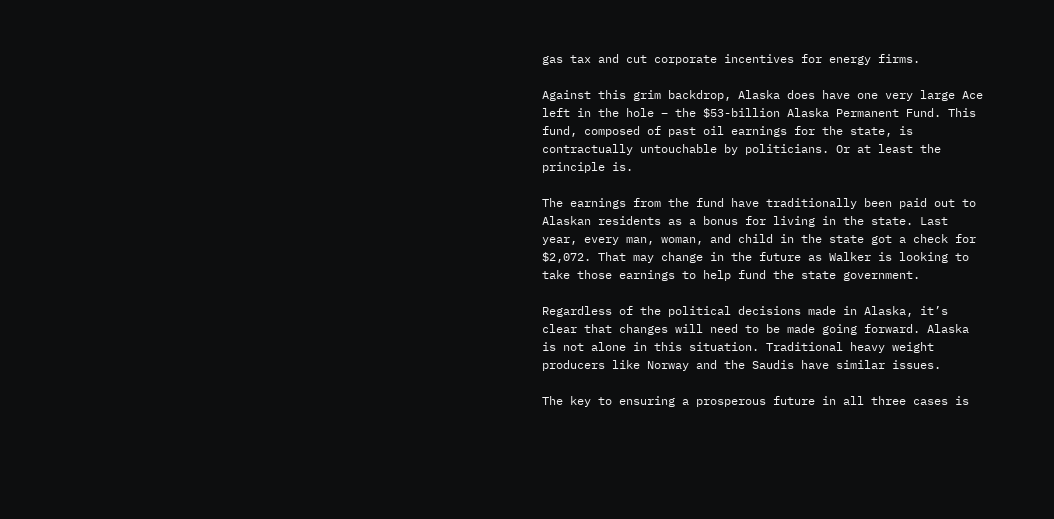gas tax and cut corporate incentives for energy firms.

Against this grim backdrop, Alaska does have one very large Ace left in the hole – the $53-billion Alaska Permanent Fund. This fund, composed of past oil earnings for the state, is contractually untouchable by politicians. Or at least the principle is.

The earnings from the fund have traditionally been paid out to Alaskan residents as a bonus for living in the state. Last year, every man, woman, and child in the state got a check for $2,072. That may change in the future as Walker is looking to take those earnings to help fund the state government.

Regardless of the political decisions made in Alaska, it’s clear that changes will need to be made going forward. Alaska is not alone in this situation. Traditional heavy weight producers like Norway and the Saudis have similar issues.

The key to ensuring a prosperous future in all three cases is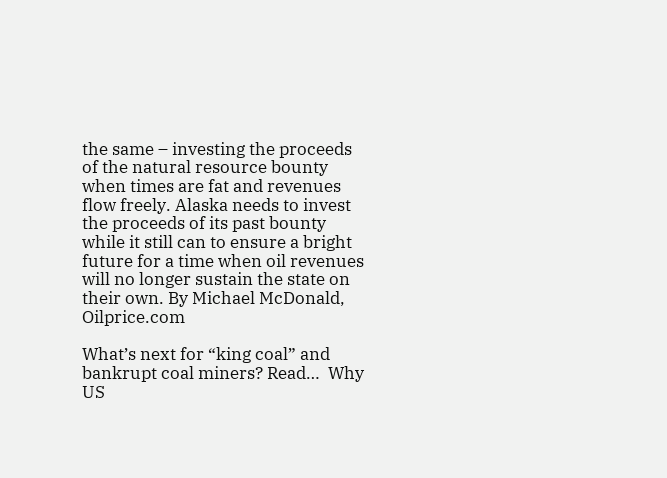the same – investing the proceeds of the natural resource bounty when times are fat and revenues flow freely. Alaska needs to invest the proceeds of its past bounty while it still can to ensure a bright future for a time when oil revenues will no longer sustain the state on their own. By Michael McDonald, Oilprice.com

What’s next for “king coal” and bankrupt coal miners? Read…  Why US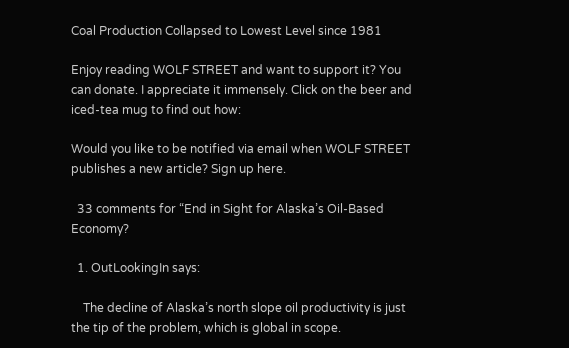Coal Production Collapsed to Lowest Level since 1981

Enjoy reading WOLF STREET and want to support it? You can donate. I appreciate it immensely. Click on the beer and iced-tea mug to find out how:

Would you like to be notified via email when WOLF STREET publishes a new article? Sign up here.

  33 comments for “End in Sight for Alaska’s Oil-Based Economy?

  1. OutLookingIn says:

    The decline of Alaska’s north slope oil productivity is just the tip of the problem, which is global in scope.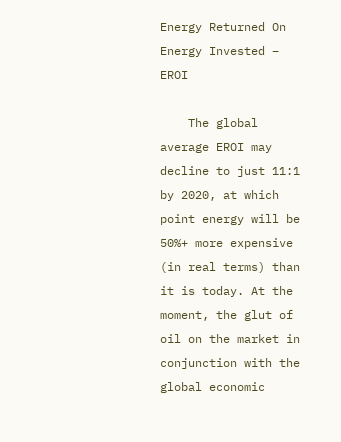Energy Returned On Energy Invested – EROI

    The global average EROI may decline to just 11:1 by 2020, at which point energy will be 50%+ more expensive (in real terms) than it is today. At the moment, the glut of oil on the market in conjunction with the global economic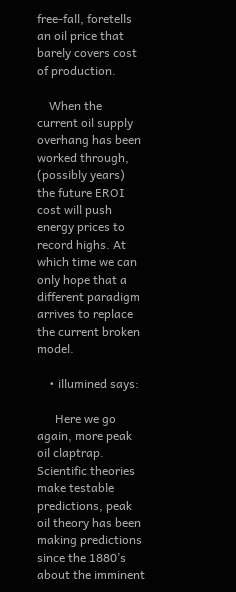free-fall, foretells an oil price that barely covers cost of production.

    When the current oil supply overhang has been worked through, (possibly years) the future EROI cost will push energy prices to record highs. At which time we can only hope that a different paradigm arrives to replace the current broken model.

    • illumined says:

      Here we go again, more peak oil claptrap. Scientific theories make testable predictions, peak oil theory has been making predictions since the 1880’s about the imminent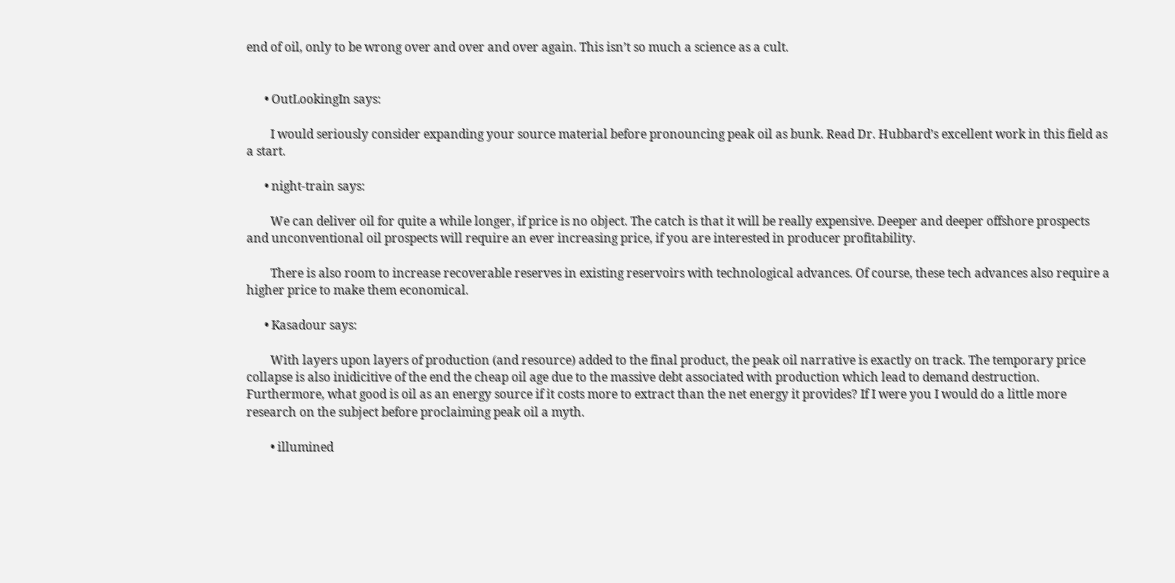end of oil, only to be wrong over and over and over again. This isn’t so much a science as a cult.


      • OutLookingIn says:

        I would seriously consider expanding your source material before pronouncing peak oil as bunk. Read Dr. Hubbard’s excellent work in this field as a start.

      • night-train says:

        We can deliver oil for quite a while longer, if price is no object. The catch is that it will be really expensive. Deeper and deeper offshore prospects and unconventional oil prospects will require an ever increasing price, if you are interested in producer profitability.

        There is also room to increase recoverable reserves in existing reservoirs with technological advances. Of course, these tech advances also require a higher price to make them economical.

      • Kasadour says:

        With layers upon layers of production (and resource) added to the final product, the peak oil narrative is exactly on track. The temporary price collapse is also inidicitive of the end the cheap oil age due to the massive debt associated with production which lead to demand destruction. Furthermore, what good is oil as an energy source if it costs more to extract than the net energy it provides? If I were you I would do a little more research on the subject before proclaiming peak oil a myth.

        • illumined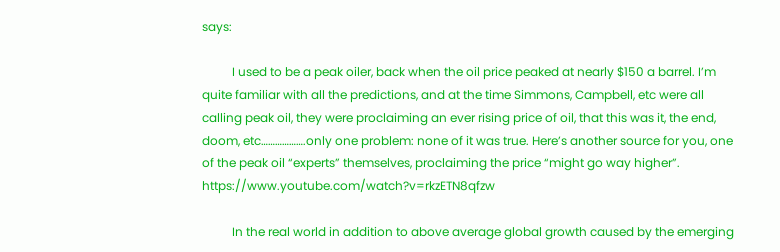says:

          I used to be a peak oiler, back when the oil price peaked at nearly $150 a barrel. I’m quite familiar with all the predictions, and at the time Simmons, Campbell, etc were all calling peak oil, they were proclaiming an ever rising price of oil, that this was it, the end, doom, etc……………….only one problem: none of it was true. Here’s another source for you, one of the peak oil “experts” themselves, proclaiming the price “might go way higher”. https://www.youtube.com/watch?v=rkzETN8qfzw

          In the real world in addition to above average global growth caused by the emerging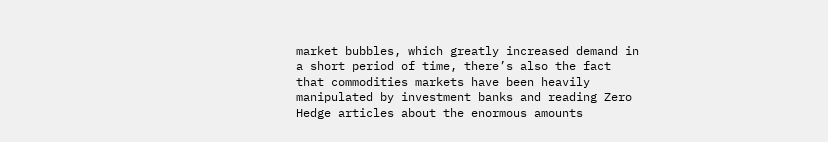market bubbles, which greatly increased demand in a short period of time, there’s also the fact that commodities markets have been heavily manipulated by investment banks and reading Zero Hedge articles about the enormous amounts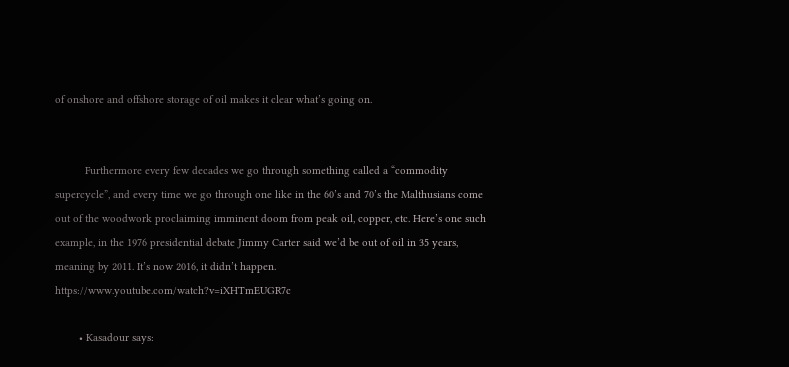of onshore and offshore storage of oil makes it clear what’s going on.


          Furthermore every few decades we go through something called a “commodity supercycle”, and every time we go through one like in the 60’s and 70’s the Malthusians come out of the woodwork proclaiming imminent doom from peak oil, copper, etc. Here’s one such example, in the 1976 presidential debate Jimmy Carter said we’d be out of oil in 35 years, meaning by 2011. It’s now 2016, it didn’t happen. https://www.youtube.com/watch?v=iXHTmEUGR7c

        • Kasadour says: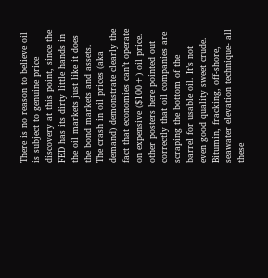There is no reason to believe oil is subject to genuine price discovery at this point, since the FED has its dirty little hands in the oil markets just like it does the bond markets and assets. The crash in oil prices (aka demand) demonstrate clearly the fact that economies can’t operate on expensive ($100+) oil price. other posters here pointed out correctly that oil companies are scraping the bottom of the barrel for usable oil. It’s not even good quality sweet crude. Bitumin, fracking, off-shore, seawater elevation technique- all these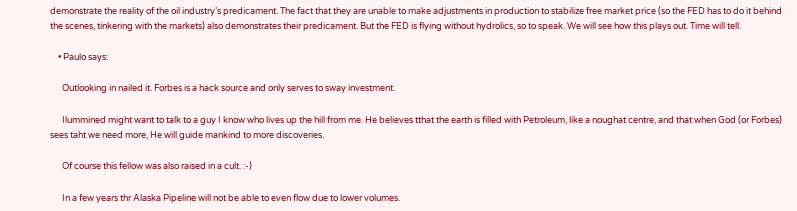demonstrate the reality of the oil industry’s predicament. The fact that they are unable to make adjustments in production to stabilize free market price (so the FED has to do it behind the scenes, tinkering with the markets) also demonstrates their predicament. But the FED is flying without hydrolics, so to speak. We will see how this plays out. Time will tell.

    • Paulo says:

      Outlooking in nailed it. Forbes is a hack source and only serves to sway investment.

      Ilummined might want to talk to a guy I know who lives up the hill from me. He believes tthat the earth is filled with Petroleum, like a noughat centre, and that when God (or Forbes) sees taht we need more, He will guide mankind to more discoveries.

      Of course this fellow was also raised in a cult. :-)

      In a few years thr Alaska Pipeline will not be able to even flow due to lower volumes.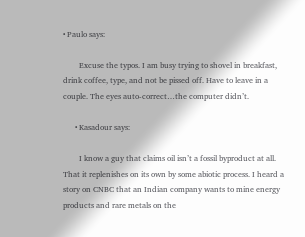• Paulo says:

        Excuse the typos. I am busy trying to shovel in breakfast, drink coffee, type, and not be pissed off. Have to leave in a couple. The eyes auto-correct…the computer didn’t.

      • Kasadour says:

        I know a guy that claims oil isn’t a fossil byproduct at all. That it replenishes on its own by some abiotic process. I heard a story on CNBC that an Indian company wants to mine energy products and rare metals on the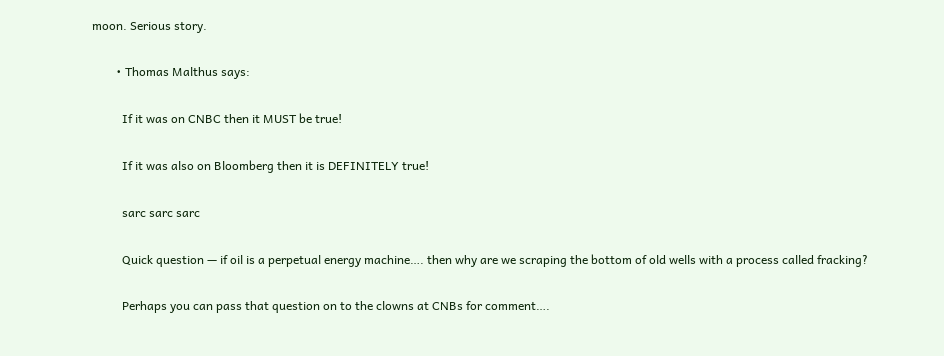moon. Serious story.

        • Thomas Malthus says:

          If it was on CNBC then it MUST be true!

          If it was also on Bloomberg then it is DEFINITELY true!

          sarc sarc sarc

          Quick question — if oil is a perpetual energy machine…. then why are we scraping the bottom of old wells with a process called fracking?

          Perhaps you can pass that question on to the clowns at CNBs for comment….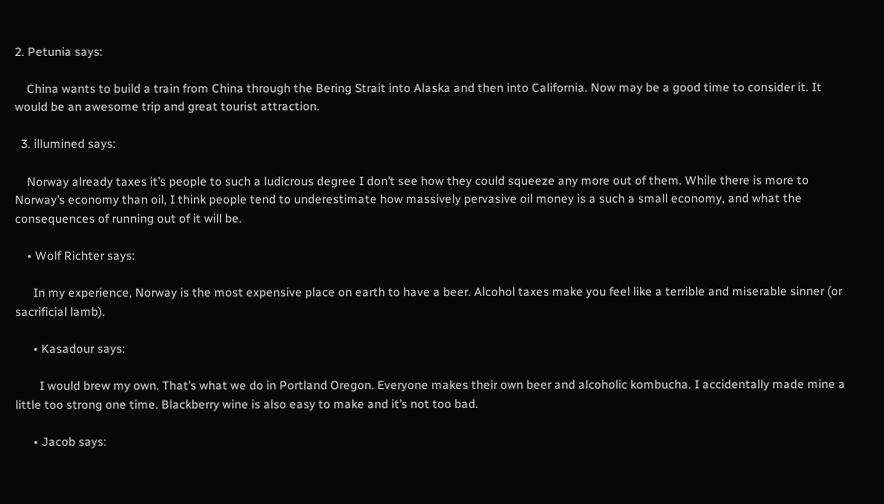2. Petunia says:

    China wants to build a train from China through the Bering Strait into Alaska and then into California. Now may be a good time to consider it. It would be an awesome trip and great tourist attraction.

  3. illumined says:

    Norway already taxes it’s people to such a ludicrous degree I don’t see how they could squeeze any more out of them. While there is more to Norway’s economy than oil, I think people tend to underestimate how massively pervasive oil money is a such a small economy, and what the consequences of running out of it will be.

    • Wolf Richter says:

      In my experience, Norway is the most expensive place on earth to have a beer. Alcohol taxes make you feel like a terrible and miserable sinner (or sacrificial lamb).

      • Kasadour says:

        I would brew my own. That’s what we do in Portland Oregon. Everyone makes their own beer and alcoholic kombucha. I accidentally made mine a little too strong one time. Blackberry wine is also easy to make and it’s not too bad.

      • Jacob says: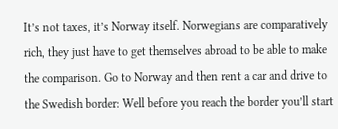It’s not taxes, it’s Norway itself. Norwegians are comparatively rich, they just have to get themselves abroad to be able to make the comparison. Go to Norway and then rent a car and drive to the Swedish border: Well before you reach the border you’ll start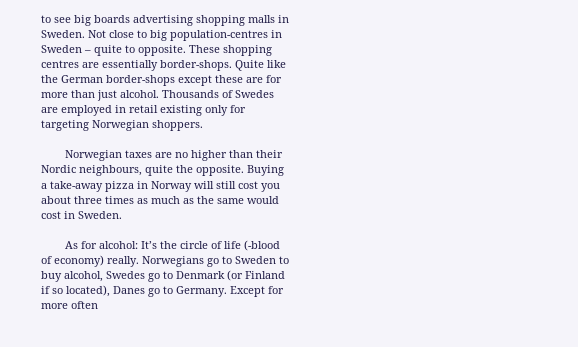to see big boards advertising shopping malls in Sweden. Not close to big population-centres in Sweden – quite to opposite. These shopping centres are essentially border-shops. Quite like the German border-shops except these are for more than just alcohol. Thousands of Swedes are employed in retail existing only for targeting Norwegian shoppers.

        Norwegian taxes are no higher than their Nordic neighbours, quite the opposite. Buying a take-away pizza in Norway will still cost you about three times as much as the same would cost in Sweden.

        As for alcohol: It’s the circle of life (-blood of economy) really. Norwegians go to Sweden to buy alcohol, Swedes go to Denmark (or Finland if so located), Danes go to Germany. Except for more often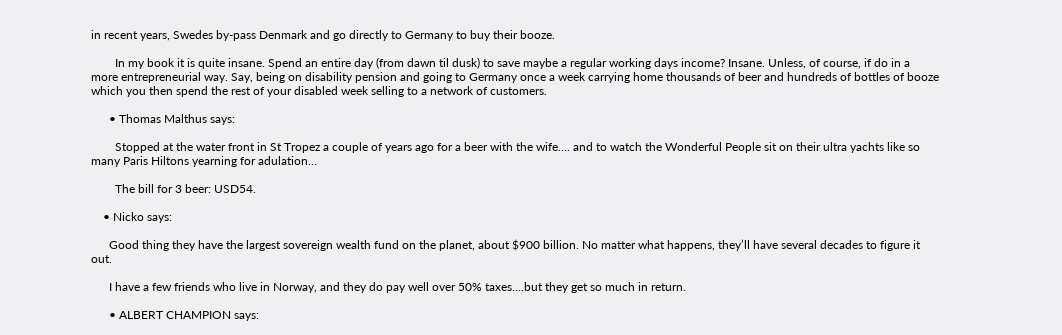in recent years, Swedes by-pass Denmark and go directly to Germany to buy their booze.

        In my book it is quite insane. Spend an entire day (from dawn til dusk) to save maybe a regular working days income? Insane. Unless, of course, if do in a more entrepreneurial way. Say, being on disability pension and going to Germany once a week carrying home thousands of beer and hundreds of bottles of booze which you then spend the rest of your disabled week selling to a network of customers.

      • Thomas Malthus says:

        Stopped at the water front in St Tropez a couple of years ago for a beer with the wife…. and to watch the Wonderful People sit on their ultra yachts like so many Paris Hiltons yearning for adulation…

        The bill for 3 beer: USD54.

    • Nicko says:

      Good thing they have the largest sovereign wealth fund on the planet, about $900 billion. No matter what happens, they’ll have several decades to figure it out.

      I have a few friends who live in Norway, and they do pay well over 50% taxes….but they get so much in return.

      • ALBERT CHAMPION says: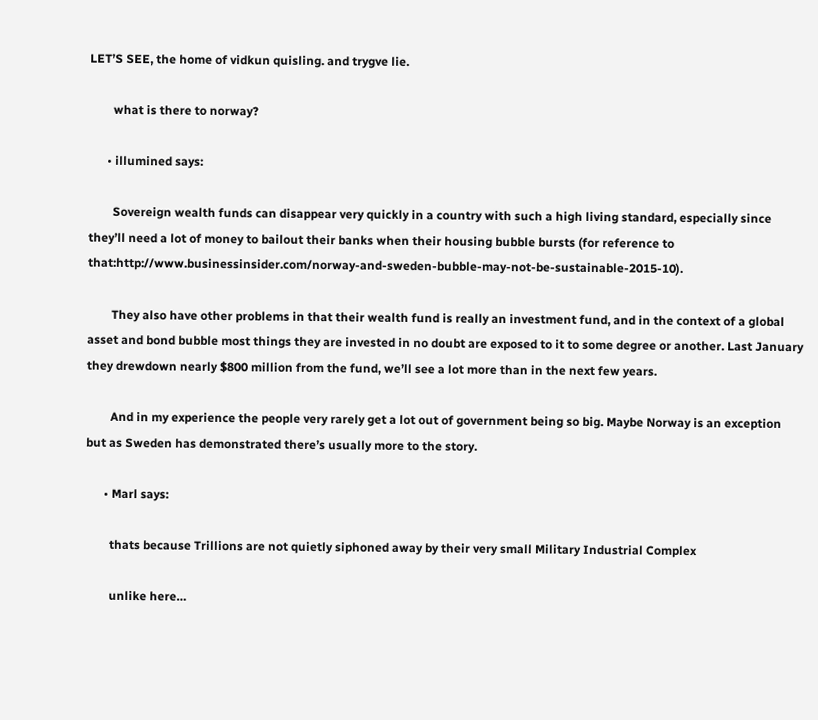LET’S SEE, the home of vidkun quisling. and trygve lie.

        what is there to norway?

      • illumined says:

        Sovereign wealth funds can disappear very quickly in a country with such a high living standard, especially since they’ll need a lot of money to bailout their banks when their housing bubble bursts (for reference to that:http://www.businessinsider.com/norway-and-sweden-bubble-may-not-be-sustainable-2015-10).

        They also have other problems in that their wealth fund is really an investment fund, and in the context of a global asset and bond bubble most things they are invested in no doubt are exposed to it to some degree or another. Last January they drewdown nearly $800 million from the fund, we’ll see a lot more than in the next few years.

        And in my experience the people very rarely get a lot out of government being so big. Maybe Norway is an exception but as Sweden has demonstrated there’s usually more to the story.

      • Marl says:

        thats because Trillions are not quietly siphoned away by their very small Military Industrial Complex

        unlike here…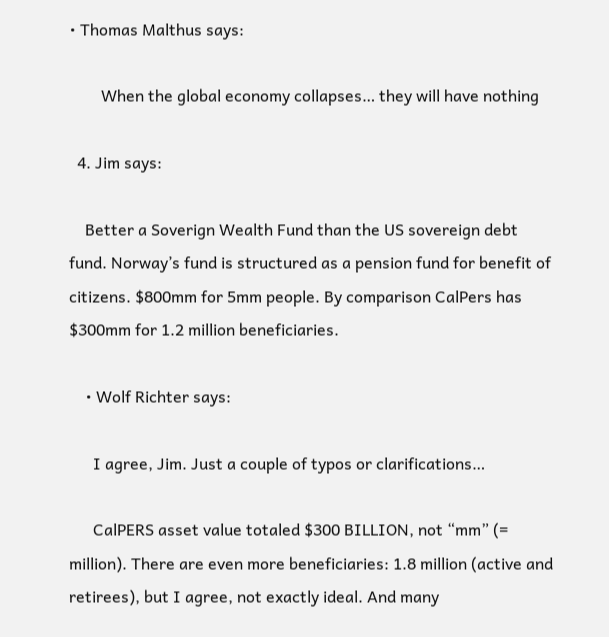• Thomas Malthus says:

        When the global economy collapses… they will have nothing

  4. Jim says:

    Better a Soverign Wealth Fund than the US sovereign debt fund. Norway’s fund is structured as a pension fund for benefit of citizens. $800mm for 5mm people. By comparison CalPers has $300mm for 1.2 million beneficiaries.

    • Wolf Richter says:

      I agree, Jim. Just a couple of typos or clarifications…

      CalPERS asset value totaled $300 BILLION, not “mm” (= million). There are even more beneficiaries: 1.8 million (active and retirees), but I agree, not exactly ideal. And many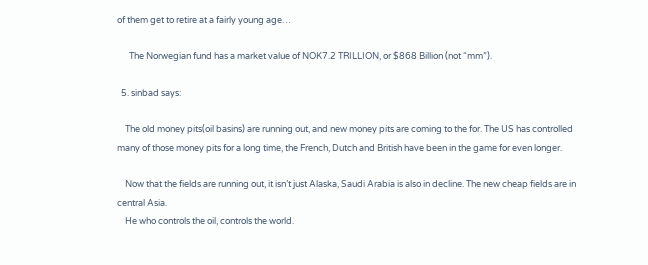of them get to retire at a fairly young age…

      The Norwegian fund has a market value of NOK7.2 TRILLION, or $868 Billion (not “mm”).

  5. sinbad says:

    The old money pits(oil basins) are running out, and new money pits are coming to the for. The US has controlled many of those money pits for a long time, the French, Dutch and British have been in the game for even longer.

    Now that the fields are running out, it isn’t just Alaska, Saudi Arabia is also in decline. The new cheap fields are in central Asia.
    He who controls the oil, controls the world.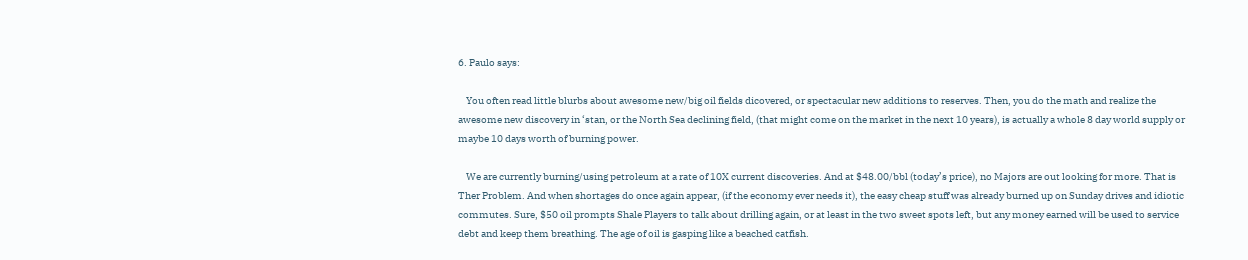6. Paulo says:

    You often read little blurbs about awesome new/big oil fields dicovered, or spectacular new additions to reserves. Then, you do the math and realize the awesome new discovery in ‘stan, or the North Sea declining field, (that might come on the market in the next 10 years), is actually a whole 8 day world supply or maybe 10 days worth of burning power.

    We are currently burning/using petroleum at a rate of 10X current discoveries. And at $48.00/bbl (today’s price), no Majors are out looking for more. That is Ther Problem. And when shortages do once again appear, (if the economy ever needs it), the easy cheap stuff was already burned up on Sunday drives and idiotic commutes. Sure, $50 oil prompts Shale Players to talk about drilling again, or at least in the two sweet spots left, but any money earned will be used to service debt and keep them breathing. The age of oil is gasping like a beached catfish.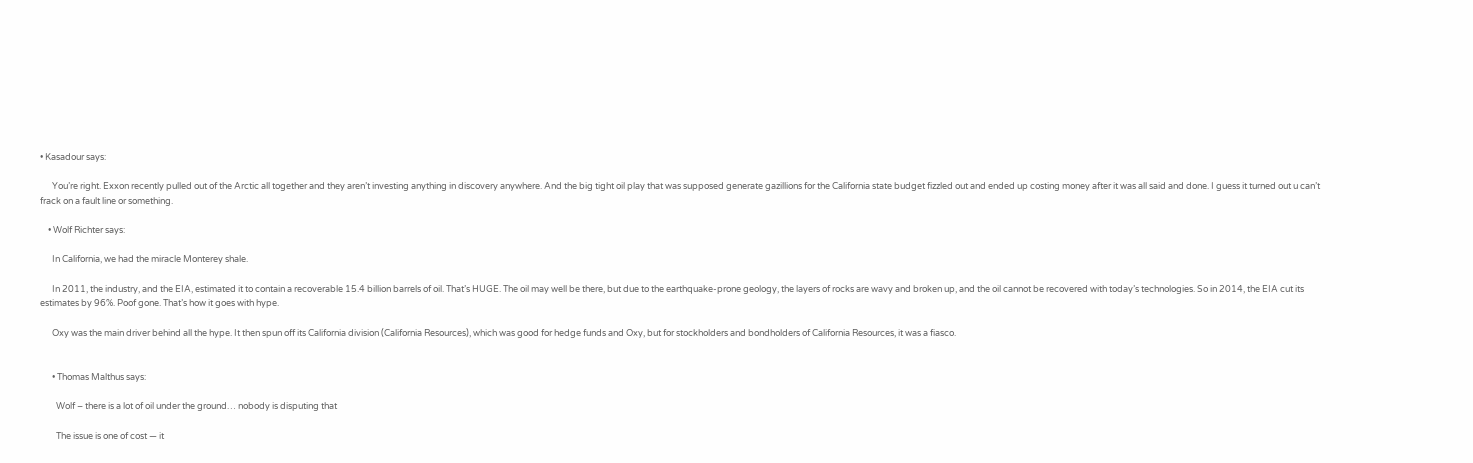• Kasadour says:

      You’re right. Exxon recently pulled out of the Arctic all together and they aren’t investing anything in discovery anywhere. And the big tight oil play that was supposed generate gazillions for the California state budget fizzled out and ended up costing money after it was all said and done. I guess it turned out u can’t frack on a fault line or something.

    • Wolf Richter says:

      In California, we had the miracle Monterey shale.

      In 2011, the industry, and the EIA, estimated it to contain a recoverable 15.4 billion barrels of oil. That’s HUGE. The oil may well be there, but due to the earthquake-prone geology, the layers of rocks are wavy and broken up, and the oil cannot be recovered with today’s technologies. So in 2014, the EIA cut its estimates by 96%. Poof gone. That’s how it goes with hype.

      Oxy was the main driver behind all the hype. It then spun off its California division (California Resources), which was good for hedge funds and Oxy, but for stockholders and bondholders of California Resources, it was a fiasco.


      • Thomas Malthus says:

        Wolf – there is a lot of oil under the ground… nobody is disputing that

        The issue is one of cost — it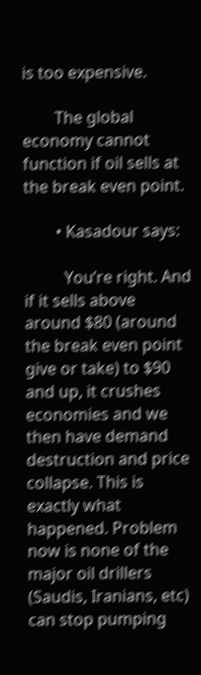is too expensive.

        The global economy cannot function if oil sells at the break even point.

        • Kasadour says:

          You’re right. And if it sells above around $80 (around the break even point give or take) to $90 and up, it crushes economies and we then have demand destruction and price collapse. This is exactly what happened. Problem now is none of the major oil drillers (Saudis, Iranians, etc) can stop pumping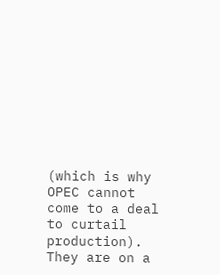(which is why OPEC cannot come to a deal to curtail production). They are on a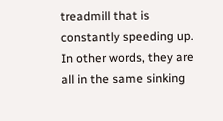treadmill that is constantly speeding up. In other words, they are all in the same sinking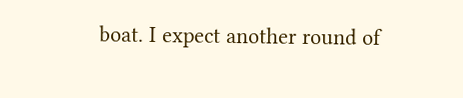boat. I expect another round of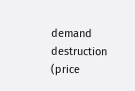demand destruction (price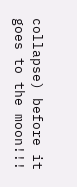collapse) before it goes to the moon!!!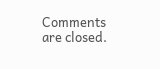Comments are closed.